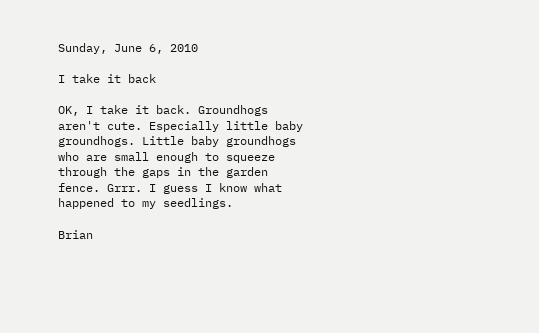Sunday, June 6, 2010

I take it back

OK, I take it back. Groundhogs aren't cute. Especially little baby groundhogs. Little baby groundhogs who are small enough to squeeze through the gaps in the garden fence. Grrr. I guess I know what happened to my seedlings.

Brian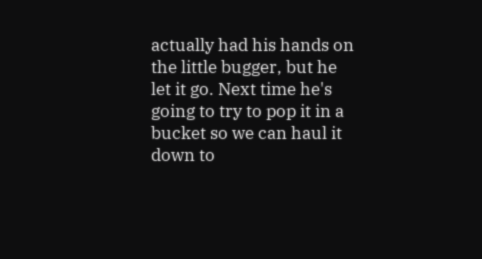actually had his hands on the little bugger, but he let it go. Next time he's going to try to pop it in a bucket so we can haul it down to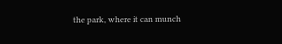the park, where it can munch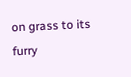on grass to its furry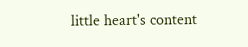little heart's content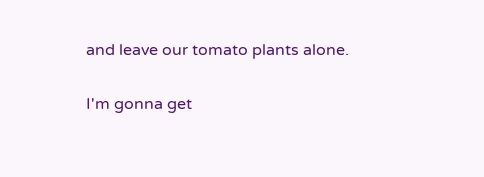and leave our tomato plants alone.

I'm gonna get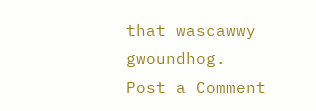that wascawwy gwoundhog.
Post a Comment